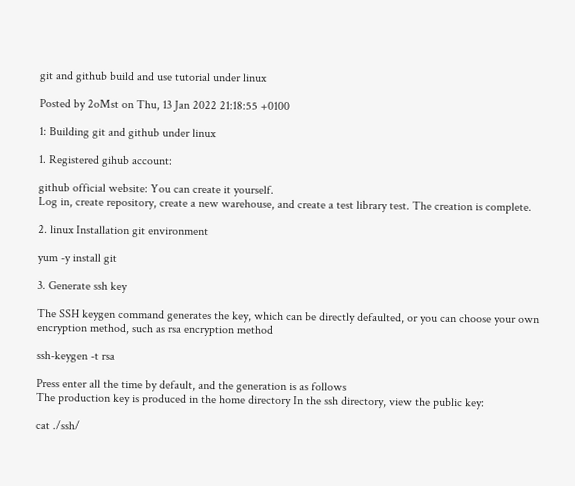git and github build and use tutorial under linux

Posted by 2oMst on Thu, 13 Jan 2022 21:18:55 +0100

1: Building git and github under linux

1. Registered gihub account:

github official website: You can create it yourself.
Log in, create repository, create a new warehouse, and create a test library test. The creation is complete.

2. linux Installation git environment

yum -y install git

3. Generate ssh key

The SSH keygen command generates the key, which can be directly defaulted, or you can choose your own encryption method, such as rsa encryption method

ssh-keygen -t rsa

Press enter all the time by default, and the generation is as follows
The production key is produced in the home directory In the ssh directory, view the public key:

cat ./ssh/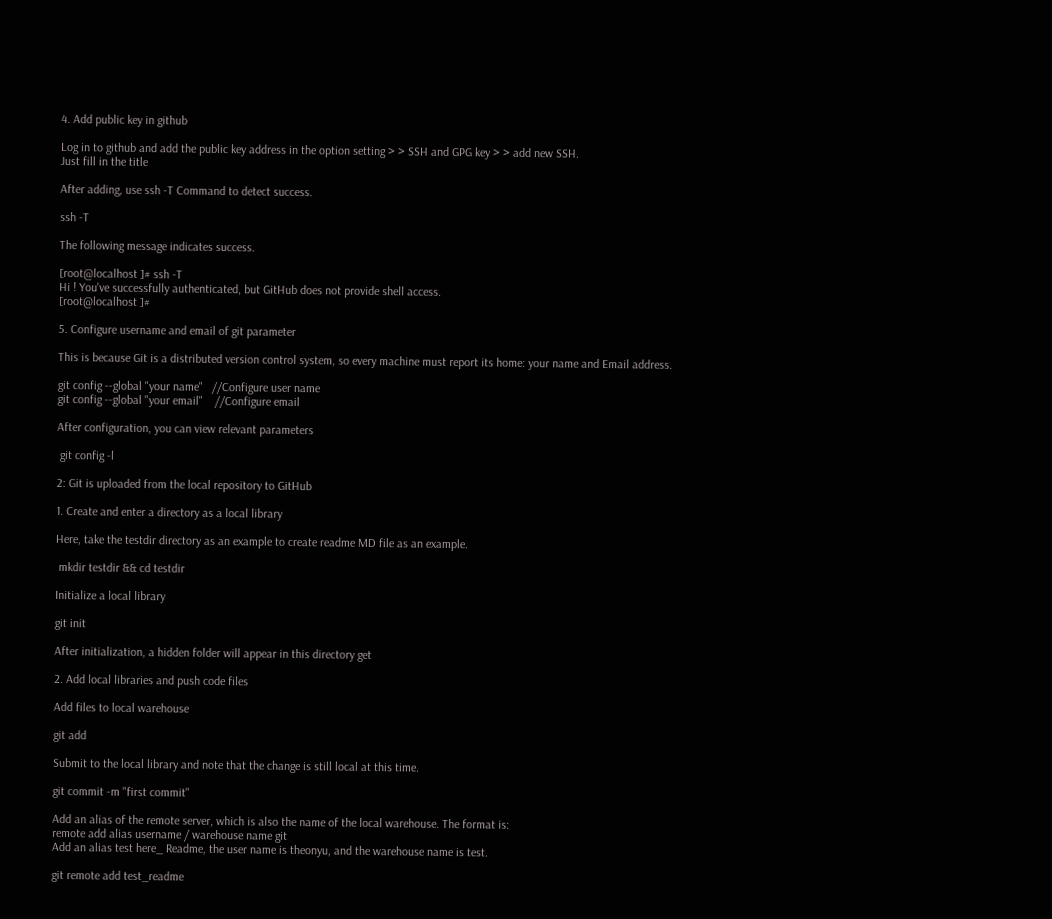4. Add public key in github

Log in to github and add the public key address in the option setting > > SSH and GPG key > > add new SSH.
Just fill in the title

After adding, use ssh -T Command to detect success.

ssh -T

The following message indicates success.

[root@localhost ]# ssh -T
Hi ! You've successfully authenticated, but GitHub does not provide shell access.
[root@localhost ]#

5. Configure username and email of git parameter

This is because Git is a distributed version control system, so every machine must report its home: your name and Email address.

git config --global "your name"   //Configure user name
git config --global "your email"    //Configure email

After configuration, you can view relevant parameters

 git config -l

2: Git is uploaded from the local repository to GitHub

1. Create and enter a directory as a local library

Here, take the testdir directory as an example to create readme MD file as an example.

 mkdir testdir && cd testdir

Initialize a local library

git init

After initialization, a hidden folder will appear in this directory get

2. Add local libraries and push code files

Add files to local warehouse

git add

Submit to the local library and note that the change is still local at this time.

git commit -m "first commit"

Add an alias of the remote server, which is also the name of the local warehouse. The format is:
remote add alias username / warehouse name git
Add an alias test here_ Readme, the user name is theonyu, and the warehouse name is test.

git remote add test_readme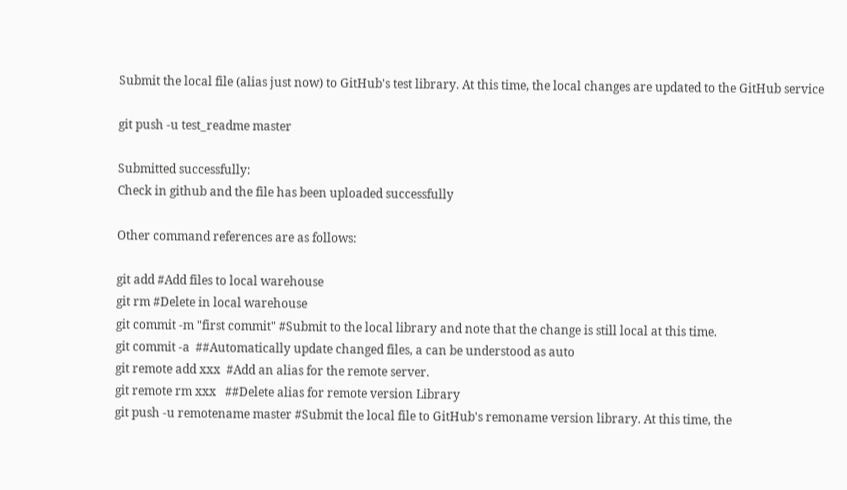Submit the local file (alias just now) to GitHub's test library. At this time, the local changes are updated to the GitHub service

git push -u test_readme master

Submitted successfully:
Check in github and the file has been uploaded successfully

Other command references are as follows:

git add #Add files to local warehouse
git rm #Delete in local warehouse
git commit -m "first commit" #Submit to the local library and note that the change is still local at this time.
git commit -a  ##Automatically update changed files, a can be understood as auto
git remote add xxx  #Add an alias for the remote server.
git remote rm xxx   ##Delete alias for remote version Library
git push -u remotename master #Submit the local file to GitHub's remoname version library. At this time, the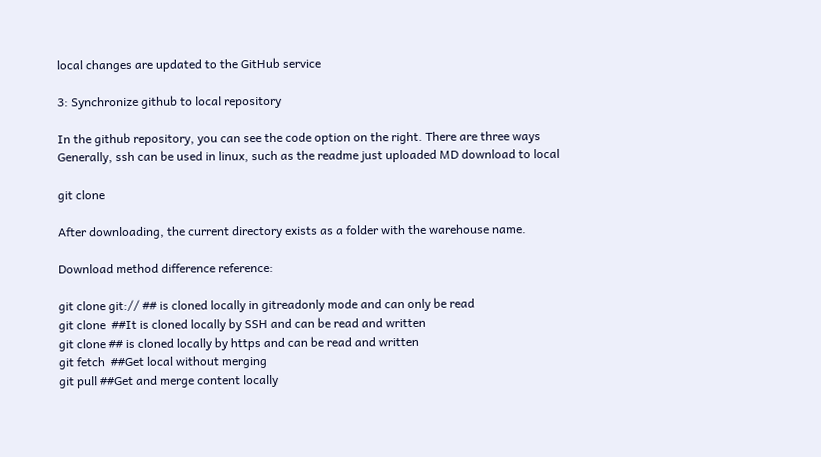local changes are updated to the GitHub service

3: Synchronize github to local repository

In the github repository, you can see the code option on the right. There are three ways
Generally, ssh can be used in linux, such as the readme just uploaded MD download to local

git clone

After downloading, the current directory exists as a folder with the warehouse name.

Download method difference reference:

git clone git:// ## is cloned locally in gitreadonly mode and can only be read
git clone  ##It is cloned locally by SSH and can be read and written
git clone ## is cloned locally by https and can be read and written
git fetch  ##Get local without merging
git pull ##Get and merge content locally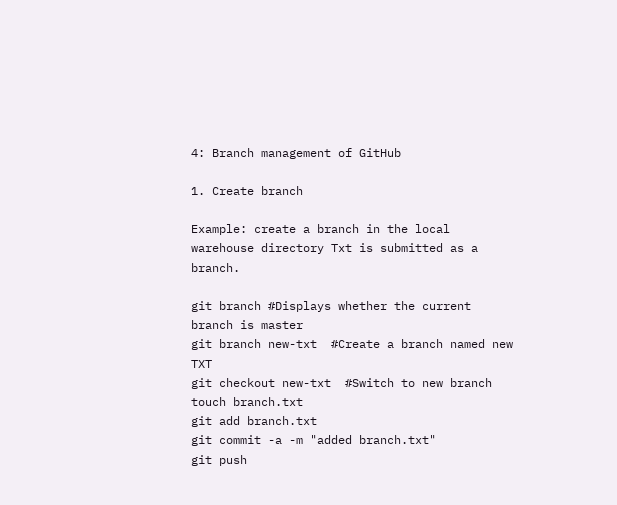4: Branch management of GitHub

1. Create branch

Example: create a branch in the local warehouse directory Txt is submitted as a branch.

git branch #Displays whether the current branch is master
git branch new-txt  #Create a branch named new TXT
git checkout new-txt  #Switch to new branch
touch branch.txt
git add branch.txt
git commit -a -m "added branch.txt"
git push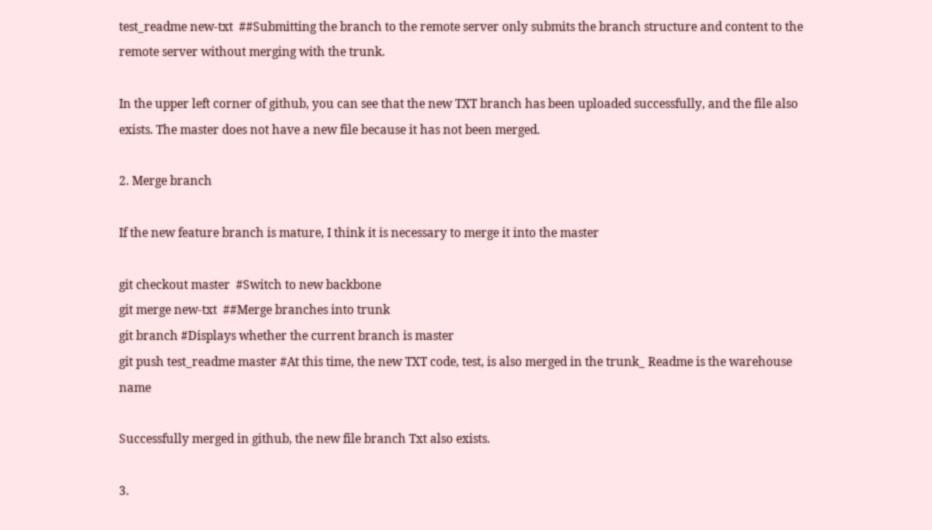test_readme new-txt  ##Submitting the branch to the remote server only submits the branch structure and content to the remote server without merging with the trunk.

In the upper left corner of github, you can see that the new TXT branch has been uploaded successfully, and the file also exists. The master does not have a new file because it has not been merged.

2. Merge branch

If the new feature branch is mature, I think it is necessary to merge it into the master

git checkout master  #Switch to new backbone
git merge new-txt  ##Merge branches into trunk
git branch #Displays whether the current branch is master
git push test_readme master #At this time, the new TXT code, test, is also merged in the trunk_ Readme is the warehouse name

Successfully merged in github, the new file branch Txt also exists.

3.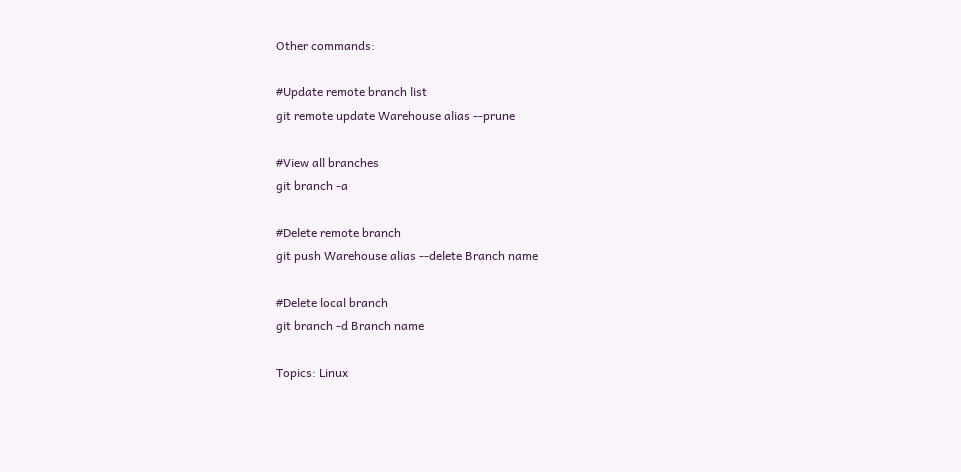Other commands:

#Update remote branch list
git remote update Warehouse alias --prune

#View all branches
git branch -a

#Delete remote branch
git push Warehouse alias --delete Branch name

#Delete local branch
git branch -d Branch name

Topics: Linux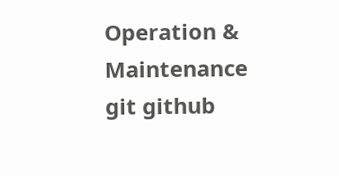Operation & Maintenance git github